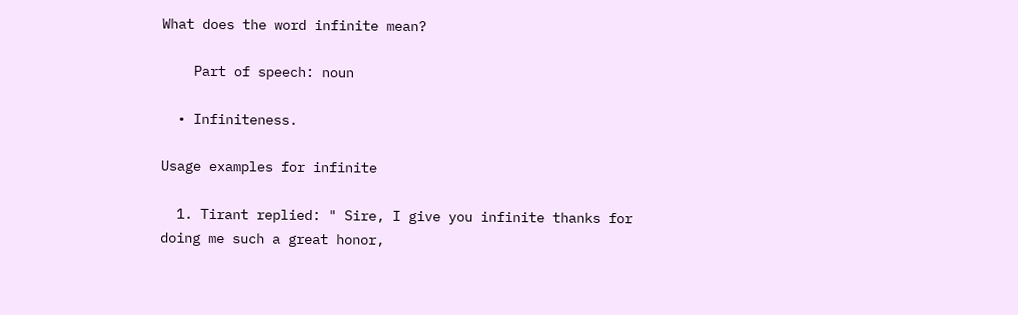What does the word infinite mean?

    Part of speech: noun

  • Infiniteness.

Usage examples for infinite

  1. Tirant replied: " Sire, I give you infinite thanks for doing me such a great honor,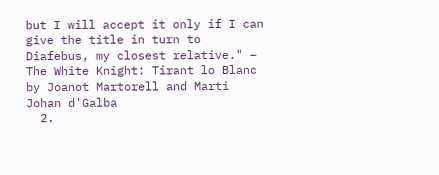but I will accept it only if I can give the title in turn to Diafebus, my closest relative." – The White Knight: Tirant lo Blanc by Joanot Martorell and Marti Johan d'Galba
  2.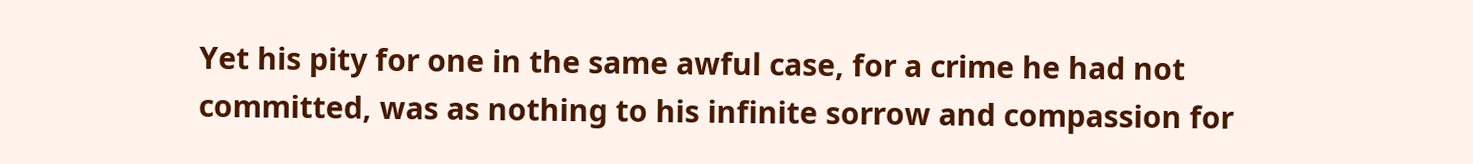Yet his pity for one in the same awful case, for a crime he had not committed, was as nothing to his infinite sorrow and compassion for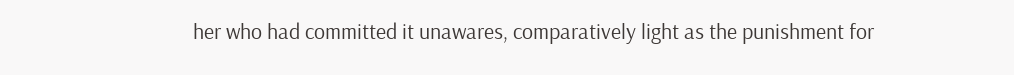her who had committed it unawares, comparatively light as the punishment for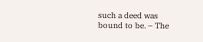such a deed was bound to be. – The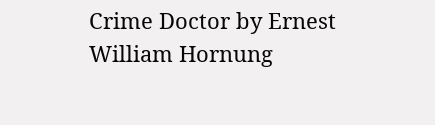Crime Doctor by Ernest William Hornung